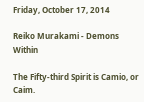Friday, October 17, 2014

Reiko Murakami - Demons Within

The Fifty-third Spirit is Camio, or Caim.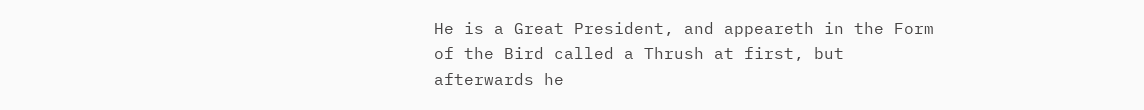He is a Great President, and appeareth in the Form of the Bird called a Thrush at first, but afterwards he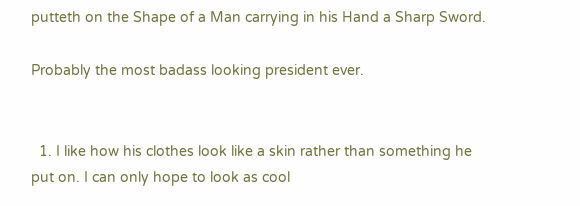putteth on the Shape of a Man carrying in his Hand a Sharp Sword.

Probably the most badass looking president ever.


  1. I like how his clothes look like a skin rather than something he put on. I can only hope to look as cool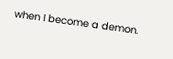when I become a demon.